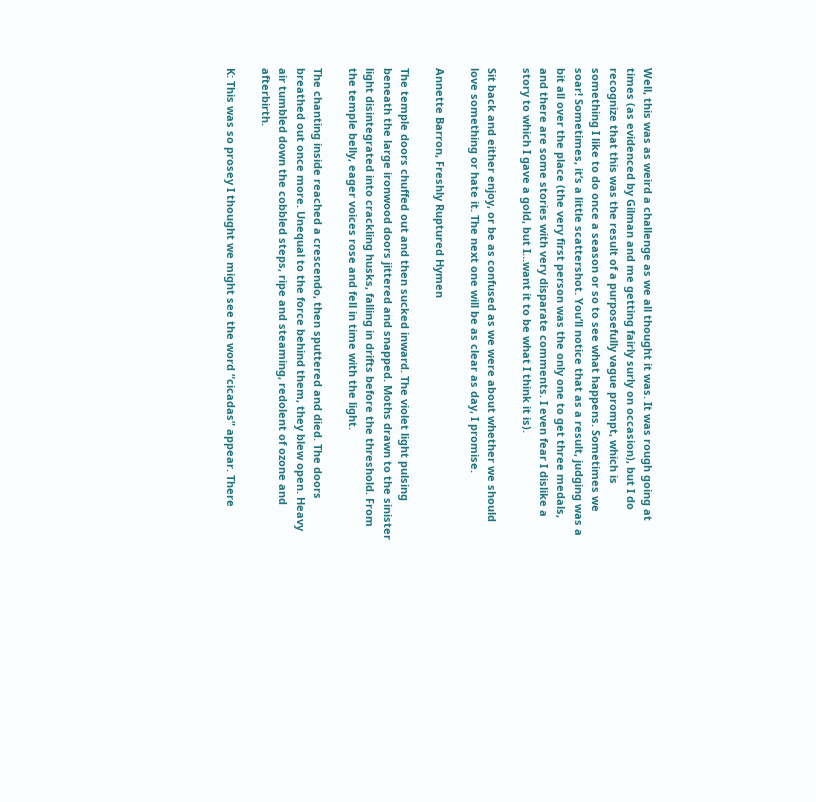Well, this was as weird a challenge as we all thought it was. It was rough going at times (as evidenced by Gilman and me getting fairly surly on occasion), but I do recognize that this was the result of a purposefully vague prompt, which is something I like to do once a season or so to see what happens. Sometimes we soar! Sometimes, it’s a little scattershot. You’ll notice that as a result, judging was a bit all over the place (the very first person was the only one to get three medals, and there are some stories with very disparate comments. I even fear I dislike a story to which I gave a gold, but I…want it to be what I think it is).

Sit back and either enjoy, or be as confused as we were about whether we should love something or hate it. The next one will be as clear as day, I promise.

Annette Barron, Freshly Ruptured Hymen

The temple doors chuffed out and then sucked inward. The violet light pulsing beneath the large ironwood doors jittered and snapped. Moths drawn to the sinister light disintegrated into crackling husks, falling in drifts before the threshold. From the temple belly, eager voices rose and fell in time with the light.

The chanting inside reached a crescendo, then sputtered and died. The doors breathed out once more. Unequal to the force behind them, they blew open. Heavy air tumbled down the cobbled steps, ripe and steaming, redolent of ozone and afterbirth.

K: This was so prosey I thought we might see the word “cicadas” appear. There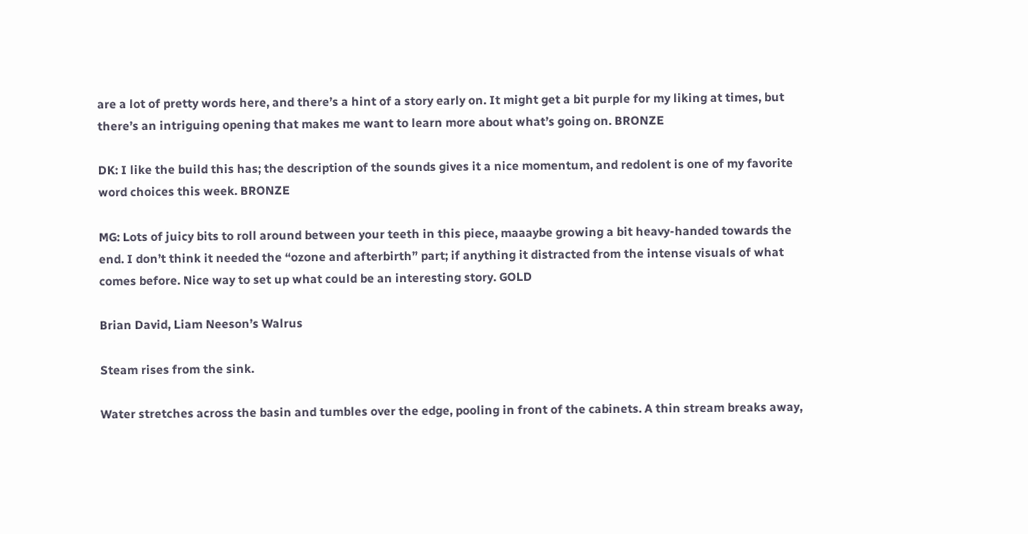are a lot of pretty words here, and there’s a hint of a story early on. It might get a bit purple for my liking at times, but there’s an intriguing opening that makes me want to learn more about what’s going on. BRONZE

DK: I like the build this has; the description of the sounds gives it a nice momentum, and redolent is one of my favorite word choices this week. BRONZE

MG: Lots of juicy bits to roll around between your teeth in this piece, maaaybe growing a bit heavy-handed towards the end. I don’t think it needed the “ozone and afterbirth” part; if anything it distracted from the intense visuals of what comes before. Nice way to set up what could be an interesting story. GOLD

Brian David, Liam Neeson’s Walrus

Steam rises from the sink.

Water stretches across the basin and tumbles over the edge, pooling in front of the cabinets. A thin stream breaks away,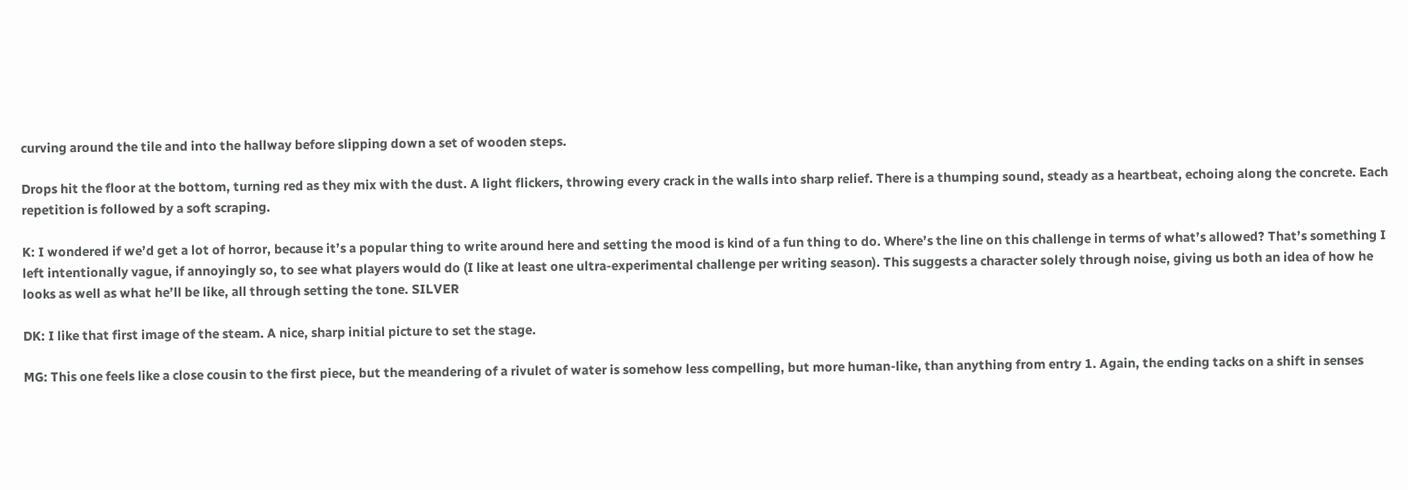curving around the tile and into the hallway before slipping down a set of wooden steps.

Drops hit the floor at the bottom, turning red as they mix with the dust. A light flickers, throwing every crack in the walls into sharp relief. There is a thumping sound, steady as a heartbeat, echoing along the concrete. Each repetition is followed by a soft scraping.

K: I wondered if we’d get a lot of horror, because it’s a popular thing to write around here and setting the mood is kind of a fun thing to do. Where’s the line on this challenge in terms of what’s allowed? That’s something I left intentionally vague, if annoyingly so, to see what players would do (I like at least one ultra-experimental challenge per writing season). This suggests a character solely through noise, giving us both an idea of how he looks as well as what he’ll be like, all through setting the tone. SILVER

DK: I like that first image of the steam. A nice, sharp initial picture to set the stage.

MG: This one feels like a close cousin to the first piece, but the meandering of a rivulet of water is somehow less compelling, but more human-like, than anything from entry 1. Again, the ending tacks on a shift in senses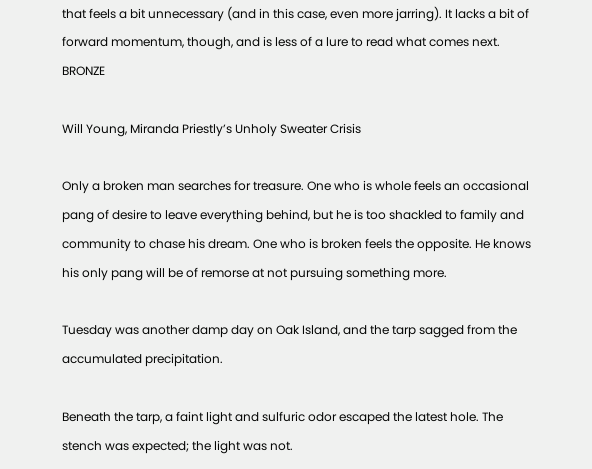that feels a bit unnecessary (and in this case, even more jarring). It lacks a bit of forward momentum, though, and is less of a lure to read what comes next. BRONZE

Will Young, Miranda Priestly’s Unholy Sweater Crisis

Only a broken man searches for treasure. One who is whole feels an occasional pang of desire to leave everything behind, but he is too shackled to family and community to chase his dream. One who is broken feels the opposite. He knows his only pang will be of remorse at not pursuing something more.

Tuesday was another damp day on Oak Island, and the tarp sagged from the accumulated precipitation.

Beneath the tarp, a faint light and sulfuric odor escaped the latest hole. The stench was expected; the light was not.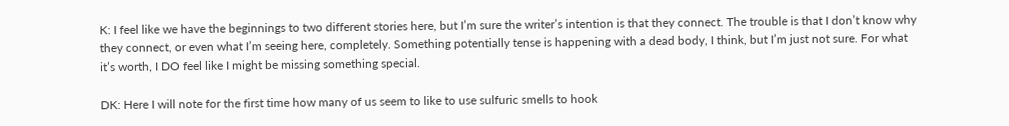K: I feel like we have the beginnings to two different stories here, but I’m sure the writer’s intention is that they connect. The trouble is that I don’t know why they connect, or even what I’m seeing here, completely. Something potentially tense is happening with a dead body, I think, but I’m just not sure. For what it’s worth, I DO feel like I might be missing something special.

DK: Here I will note for the first time how many of us seem to like to use sulfuric smells to hook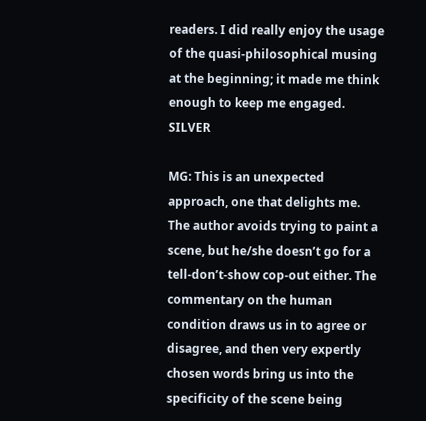readers. I did really enjoy the usage of the quasi-philosophical musing at the beginning; it made me think enough to keep me engaged. SILVER

MG: This is an unexpected approach, one that delights me. The author avoids trying to paint a scene, but he/she doesn’t go for a tell-don’t-show cop-out either. The commentary on the human condition draws us in to agree or disagree, and then very expertly chosen words bring us into the specificity of the scene being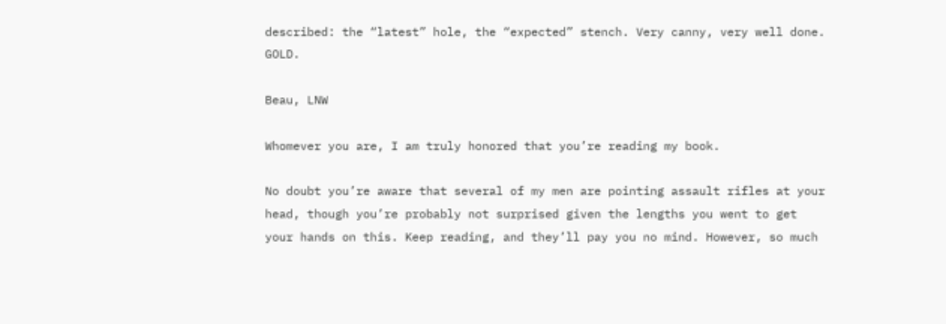described: the “latest” hole, the “expected” stench. Very canny, very well done. GOLD.

Beau, LNW

Whomever you are, I am truly honored that you’re reading my book.

No doubt you’re aware that several of my men are pointing assault rifles at your head, though you’re probably not surprised given the lengths you went to get your hands on this. Keep reading, and they’ll pay you no mind. However, so much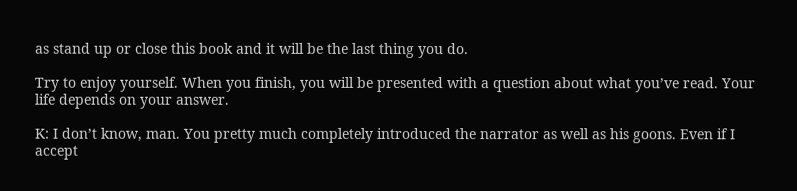as stand up or close this book and it will be the last thing you do.

Try to enjoy yourself. When you finish, you will be presented with a question about what you’ve read. Your life depends on your answer.

K: I don’t know, man. You pretty much completely introduced the narrator as well as his goons. Even if I accept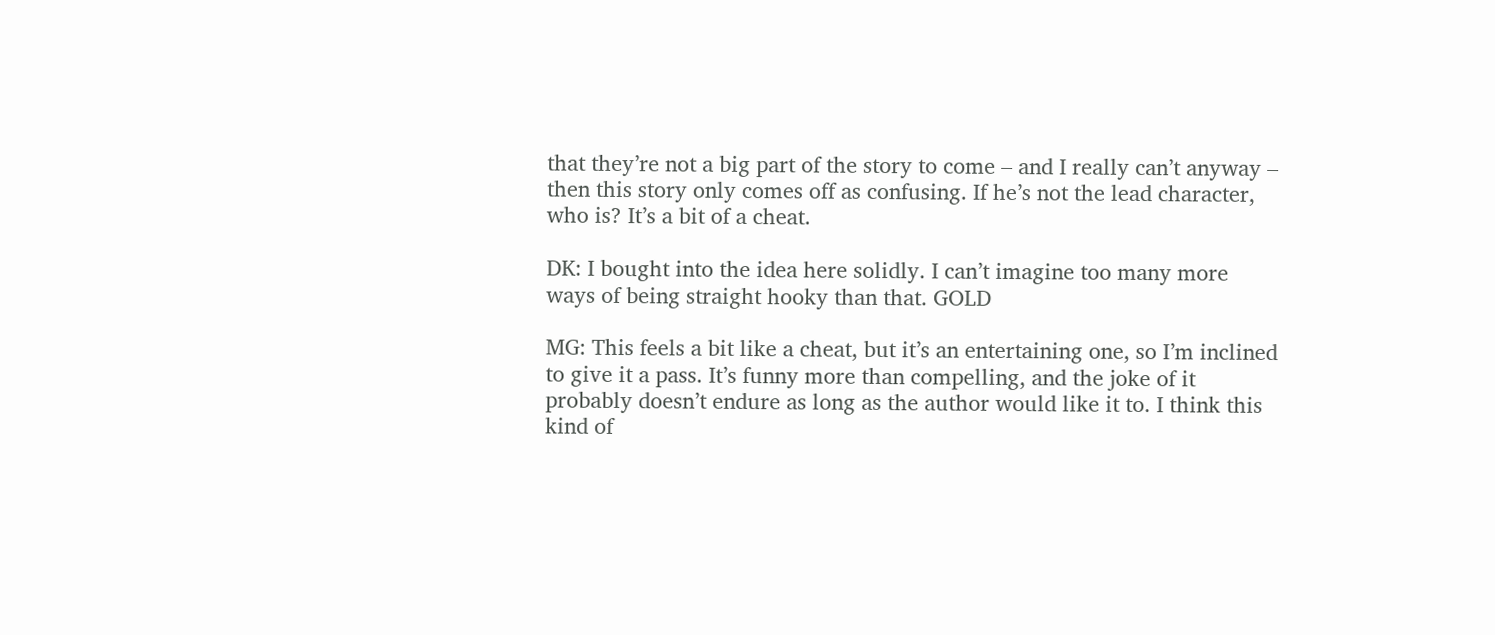that they’re not a big part of the story to come – and I really can’t anyway – then this story only comes off as confusing. If he’s not the lead character, who is? It’s a bit of a cheat.

DK: I bought into the idea here solidly. I can’t imagine too many more ways of being straight hooky than that. GOLD

MG: This feels a bit like a cheat, but it’s an entertaining one, so I’m inclined to give it a pass. It’s funny more than compelling, and the joke of it probably doesn’t endure as long as the author would like it to. I think this kind of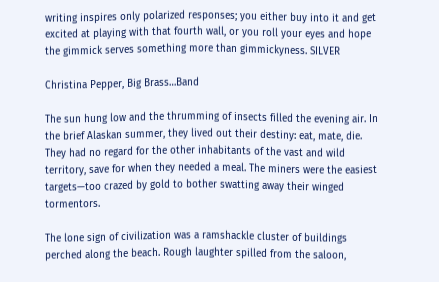writing inspires only polarized responses; you either buy into it and get excited at playing with that fourth wall, or you roll your eyes and hope the gimmick serves something more than gimmickyness. SILVER

Christina Pepper, Big Brass…Band

The sun hung low and the thrumming of insects filled the evening air. In the brief Alaskan summer, they lived out their destiny: eat, mate, die. They had no regard for the other inhabitants of the vast and wild territory, save for when they needed a meal. The miners were the easiest targets—too crazed by gold to bother swatting away their winged tormentors.

The lone sign of civilization was a ramshackle cluster of buildings perched along the beach. Rough laughter spilled from the saloon,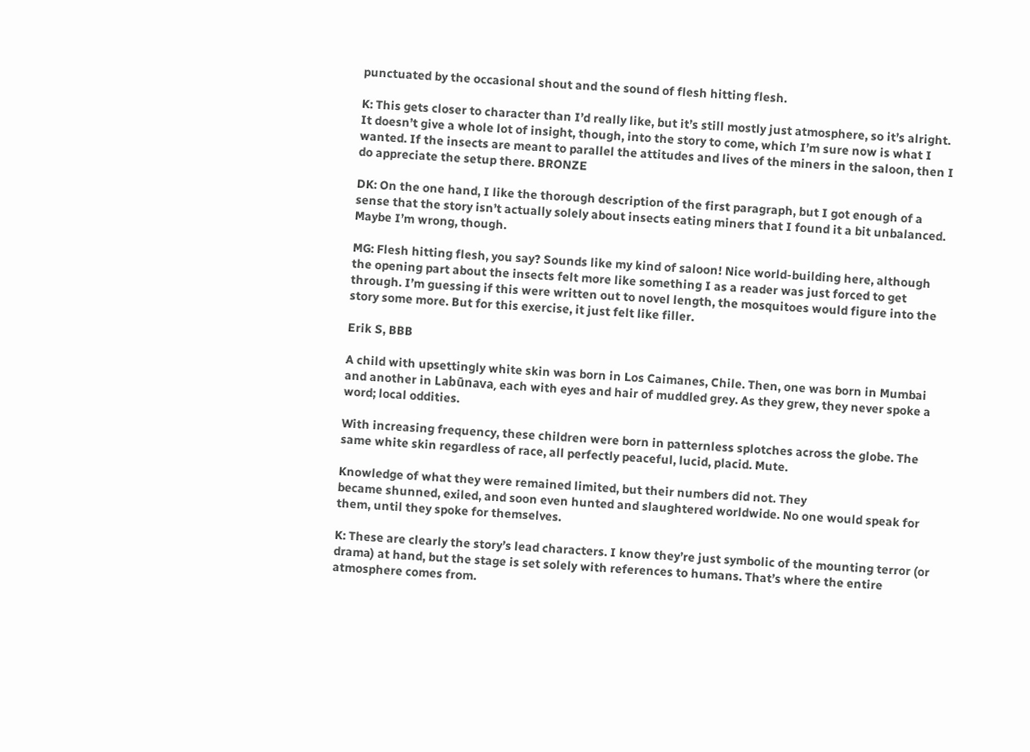punctuated by the occasional shout and the sound of flesh hitting flesh.

K: This gets closer to character than I’d really like, but it’s still mostly just atmosphere, so it’s alright. It doesn’t give a whole lot of insight, though, into the story to come, which I’m sure now is what I wanted. If the insects are meant to parallel the attitudes and lives of the miners in the saloon, then I do appreciate the setup there. BRONZE

DK: On the one hand, I like the thorough description of the first paragraph, but I got enough of a sense that the story isn’t actually solely about insects eating miners that I found it a bit unbalanced. Maybe I’m wrong, though.

MG: Flesh hitting flesh, you say? Sounds like my kind of saloon! Nice world-building here, although the opening part about the insects felt more like something I as a reader was just forced to get through. I’m guessing if this were written out to novel length, the mosquitoes would figure into the story some more. But for this exercise, it just felt like filler.

Erik S, BBB

A child with upsettingly white skin was born in Los Caimanes, Chile. Then, one was born in Mumbai and another in Labūnava, each with eyes and hair of muddled grey. As they grew, they never spoke a word; local oddities.

With increasing frequency, these children were born in patternless splotches across the globe. The same white skin regardless of race, all perfectly peaceful, lucid, placid. Mute.

Knowledge of what they were remained limited, but their numbers did not. They
became shunned, exiled, and soon even hunted and slaughtered worldwide. No one would speak for them, until they spoke for themselves.

K: These are clearly the story’s lead characters. I know they’re just symbolic of the mounting terror (or drama) at hand, but the stage is set solely with references to humans. That’s where the entire atmosphere comes from.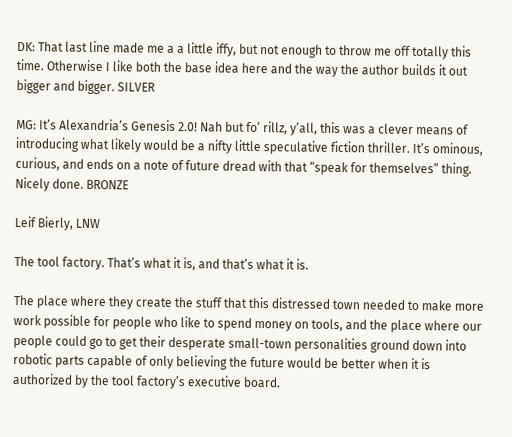DK: That last line made me a a little iffy, but not enough to throw me off totally this time. Otherwise I like both the base idea here and the way the author builds it out bigger and bigger. SILVER

MG: It’s Alexandria’s Genesis 2.0! Nah but fo’ rillz, y’all, this was a clever means of introducing what likely would be a nifty little speculative fiction thriller. It’s ominous, curious, and ends on a note of future dread with that “speak for themselves” thing. Nicely done. BRONZE

Leif Bierly, LNW

The tool factory. That’s what it is, and that’s what it is.

The place where they create the stuff that this distressed town needed to make more work possible for people who like to spend money on tools, and the place where our people could go to get their desperate small-town personalities ground down into robotic parts capable of only believing the future would be better when it is authorized by the tool factory’s executive board.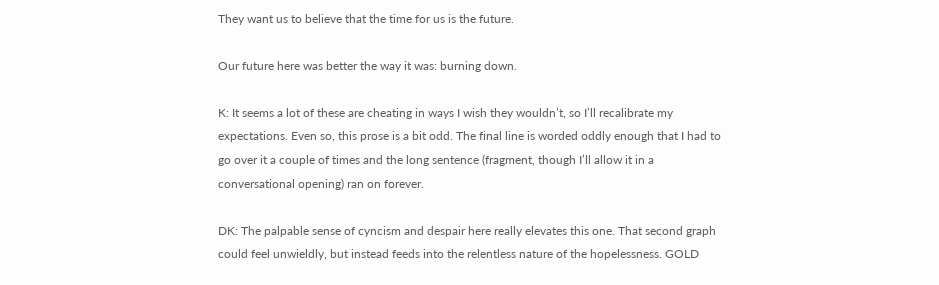They want us to believe that the time for us is the future.

Our future here was better the way it was: burning down.

K: It seems a lot of these are cheating in ways I wish they wouldn’t, so I’ll recalibrate my expectations. Even so, this prose is a bit odd. The final line is worded oddly enough that I had to go over it a couple of times and the long sentence (fragment, though I’ll allow it in a conversational opening) ran on forever.

DK: The palpable sense of cyncism and despair here really elevates this one. That second graph could feel unwieldly, but instead feeds into the relentless nature of the hopelessness. GOLD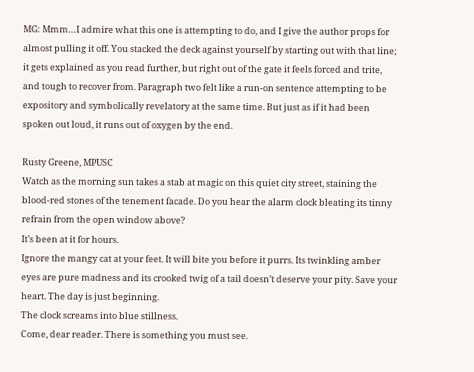MG: Mmm…I admire what this one is attempting to do, and I give the author props for almost pulling it off. You stacked the deck against yourself by starting out with that line; it gets explained as you read further, but right out of the gate it feels forced and trite, and tough to recover from. Paragraph two felt like a run-on sentence attempting to be expository and symbolically revelatory at the same time. But just as if it had been spoken out loud, it runs out of oxygen by the end.

Rusty Greene, MPUSC
Watch as the morning sun takes a stab at magic on this quiet city street, staining the blood-red stones of the tenement facade. Do you hear the alarm clock bleating its tinny refrain from the open window above?
It’s been at it for hours.
Ignore the mangy cat at your feet. It will bite you before it purrs. Its twinkling amber eyes are pure madness and its crooked twig of a tail doesn’t deserve your pity. Save your heart. The day is just beginning.
The clock screams into blue stillness.
Come, dear reader. There is something you must see.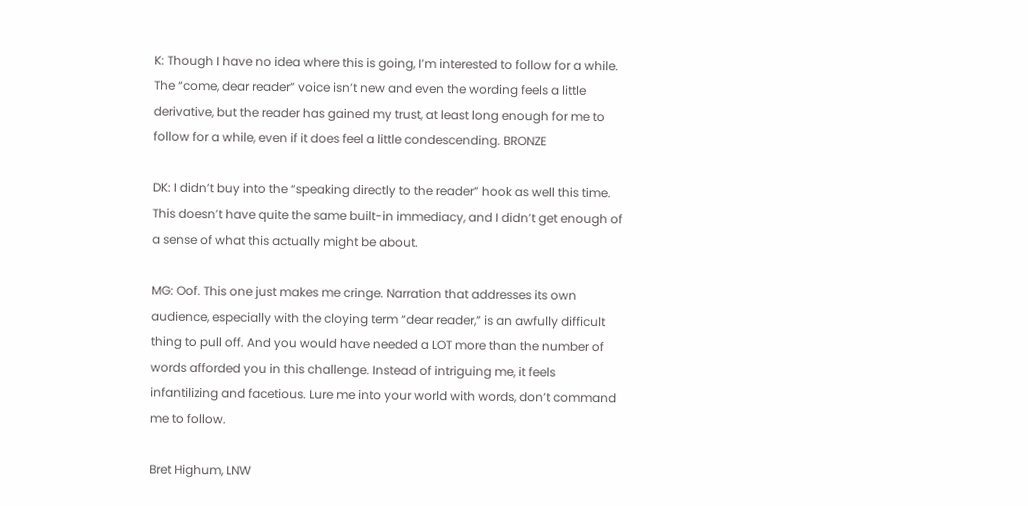K: Though I have no idea where this is going, I’m interested to follow for a while. The “come, dear reader” voice isn’t new and even the wording feels a little derivative, but the reader has gained my trust, at least long enough for me to follow for a while, even if it does feel a little condescending. BRONZE

DK: I didn’t buy into the “speaking directly to the reader” hook as well this time. This doesn’t have quite the same built-in immediacy, and I didn’t get enough of a sense of what this actually might be about.

MG: Oof. This one just makes me cringe. Narration that addresses its own audience, especially with the cloying term “dear reader,” is an awfully difficult thing to pull off. And you would have needed a LOT more than the number of words afforded you in this challenge. Instead of intriguing me, it feels infantilizing and facetious. Lure me into your world with words, don’t command me to follow.

Bret Highum, LNW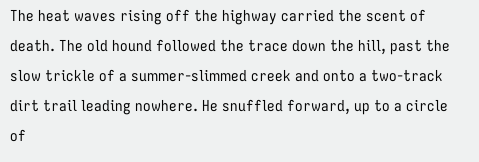The heat waves rising off the highway carried the scent of death. The old hound followed the trace down the hill, past the slow trickle of a summer-slimmed creek and onto a two-track dirt trail leading nowhere. He snuffled forward, up to a circle of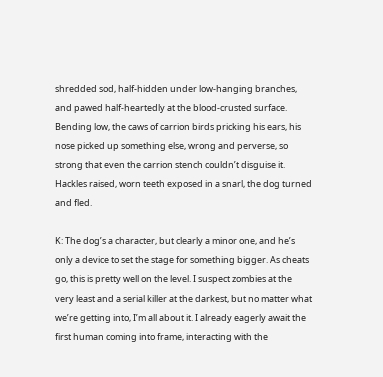shredded sod, half-hidden under low-hanging branches, and pawed half-heartedly at the blood-crusted surface. Bending low, the caws of carrion birds pricking his ears, his nose picked up something else, wrong and perverse, so strong that even the carrion stench couldn’t disguise it. Hackles raised, worn teeth exposed in a snarl, the dog turned and fled.

K: The dog’s a character, but clearly a minor one, and he’s only a device to set the stage for something bigger. As cheats go, this is pretty well on the level. I suspect zombies at the very least and a serial killer at the darkest, but no matter what we’re getting into, I’m all about it. I already eagerly await the first human coming into frame, interacting with the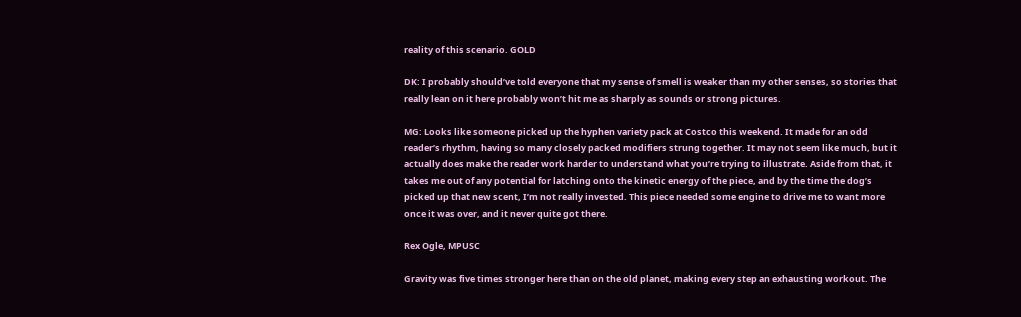reality of this scenario. GOLD

DK: I probably should’ve told everyone that my sense of smell is weaker than my other senses, so stories that really lean on it here probably won’t hit me as sharply as sounds or strong pictures.

MG: Looks like someone picked up the hyphen variety pack at Costco this weekend. It made for an odd reader’s rhythm, having so many closely packed modifiers strung together. It may not seem like much, but it actually does make the reader work harder to understand what you’re trying to illustrate. Aside from that, it takes me out of any potential for latching onto the kinetic energy of the piece, and by the time the dog’s picked up that new scent, I’m not really invested. This piece needed some engine to drive me to want more once it was over, and it never quite got there.

Rex Ogle, MPUSC

Gravity was five times stronger here than on the old planet, making every step an exhausting workout. The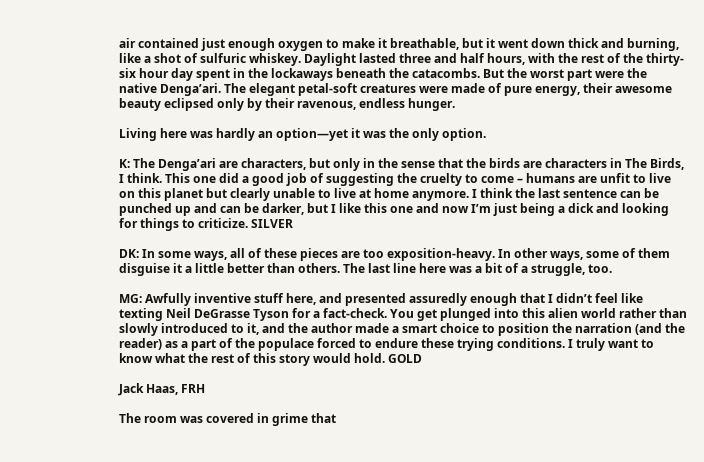air contained just enough oxygen to make it breathable, but it went down thick and burning, like a shot of sulfuric whiskey. Daylight lasted three and half hours, with the rest of the thirty-six hour day spent in the lockaways beneath the catacombs. But the worst part were the native Denga’ari. The elegant petal-soft creatures were made of pure energy, their awesome beauty eclipsed only by their ravenous, endless hunger.

Living here was hardly an option—yet it was the only option.

K: The Denga’ari are characters, but only in the sense that the birds are characters in The Birds, I think. This one did a good job of suggesting the cruelty to come – humans are unfit to live on this planet but clearly unable to live at home anymore. I think the last sentence can be punched up and can be darker, but I like this one and now I’m just being a dick and looking for things to criticize. SILVER

DK: In some ways, all of these pieces are too exposition-heavy. In other ways, some of them disguise it a little better than others. The last line here was a bit of a struggle, too.

MG: Awfully inventive stuff here, and presented assuredly enough that I didn’t feel like texting Neil DeGrasse Tyson for a fact-check. You get plunged into this alien world rather than slowly introduced to it, and the author made a smart choice to position the narration (and the reader) as a part of the populace forced to endure these trying conditions. I truly want to know what the rest of this story would hold. GOLD

Jack Haas, FRH

The room was covered in grime that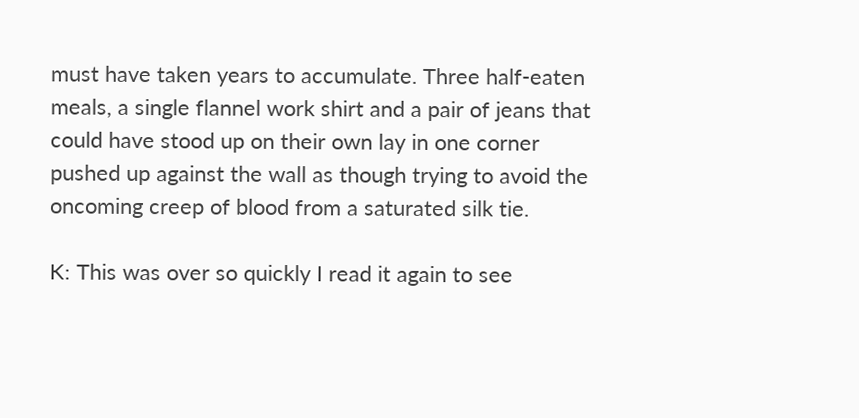must have taken years to accumulate. Three half-eaten meals, a single flannel work shirt and a pair of jeans that could have stood up on their own lay in one corner pushed up against the wall as though trying to avoid the oncoming creep of blood from a saturated silk tie.

K: This was over so quickly I read it again to see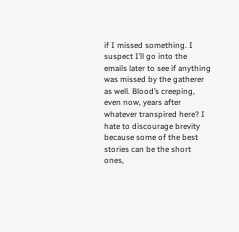if I missed something. I suspect I’ll go into the emails later to see if anything was missed by the gatherer as well. Blood’s creeping, even now, years after whatever transpired here? I hate to discourage brevity because some of the best stories can be the short ones,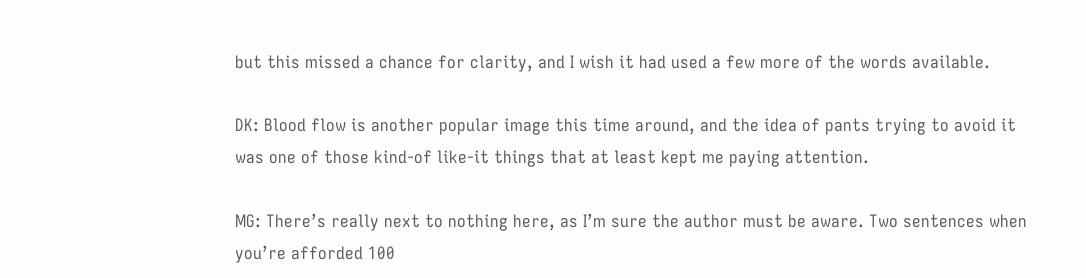but this missed a chance for clarity, and I wish it had used a few more of the words available.

DK: Blood flow is another popular image this time around, and the idea of pants trying to avoid it was one of those kind-of like-it things that at least kept me paying attention.

MG: There’s really next to nothing here, as I’m sure the author must be aware. Two sentences when you’re afforded 100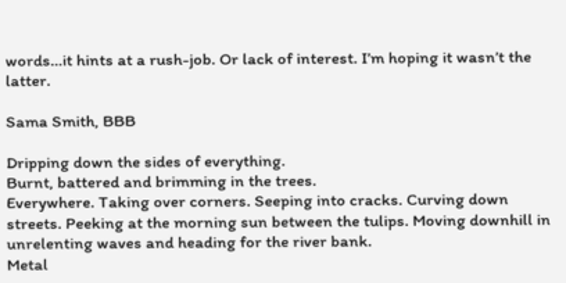words…it hints at a rush-job. Or lack of interest. I’m hoping it wasn’t the latter.

Sama Smith, BBB

Dripping down the sides of everything.
Burnt, battered and brimming in the trees.
Everywhere. Taking over corners. Seeping into cracks. Curving down streets. Peeking at the morning sun between the tulips. Moving downhill in unrelenting waves and heading for the river bank.
Metal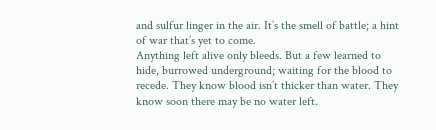and sulfur linger in the air. It’s the smell of battle; a hint of war that’s yet to come.
Anything left alive only bleeds. But a few learned to hide, burrowed underground; waiting for the blood to recede. They know blood isn’t thicker than water. They know soon there may be no water left.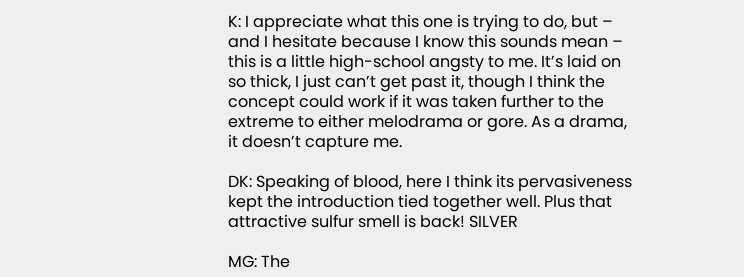K: I appreciate what this one is trying to do, but – and I hesitate because I know this sounds mean – this is a little high-school angsty to me. It’s laid on so thick, I just can’t get past it, though I think the concept could work if it was taken further to the extreme to either melodrama or gore. As a drama, it doesn’t capture me.

DK: Speaking of blood, here I think its pervasiveness kept the introduction tied together well. Plus that attractive sulfur smell is back! SILVER

MG: The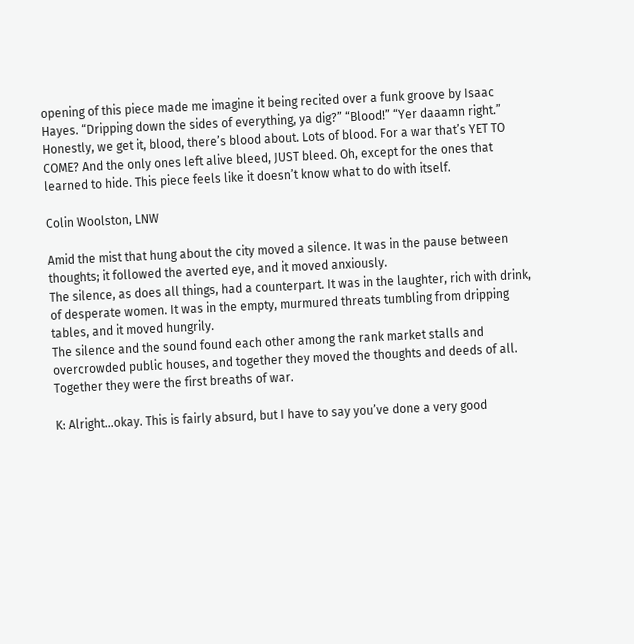opening of this piece made me imagine it being recited over a funk groove by Isaac Hayes. “Dripping down the sides of everything, ya dig?” “Blood!” “Yer daaamn right.” Honestly, we get it, blood, there’s blood about. Lots of blood. For a war that’s YET TO COME? And the only ones left alive bleed, JUST bleed. Oh, except for the ones that learned to hide. This piece feels like it doesn’t know what to do with itself.

Colin Woolston, LNW

Amid the mist that hung about the city moved a silence. It was in the pause between thoughts; it followed the averted eye, and it moved anxiously.
The silence, as does all things, had a counterpart. It was in the laughter, rich with drink, of desperate women. It was in the empty, murmured threats tumbling from dripping tables, and it moved hungrily.
The silence and the sound found each other among the rank market stalls and overcrowded public houses, and together they moved the thoughts and deeds of all.
Together they were the first breaths of war.

K: Alright…okay. This is fairly absurd, but I have to say you’ve done a very good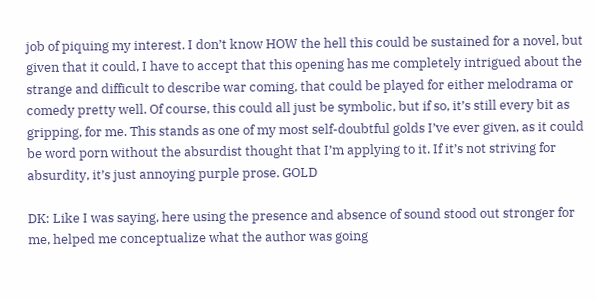job of piquing my interest. I don’t know HOW the hell this could be sustained for a novel, but given that it could, I have to accept that this opening has me completely intrigued about the strange and difficult to describe war coming, that could be played for either melodrama or comedy pretty well. Of course, this could all just be symbolic, but if so, it’s still every bit as gripping, for me. This stands as one of my most self-doubtful golds I’ve ever given, as it could be word porn without the absurdist thought that I’m applying to it. If it’s not striving for absurdity, it’s just annoying purple prose. GOLD

DK: Like I was saying, here using the presence and absence of sound stood out stronger for me, helped me conceptualize what the author was going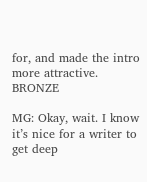for, and made the intro more attractive. BRONZE

MG: Okay, wait. I know it’s nice for a writer to get deep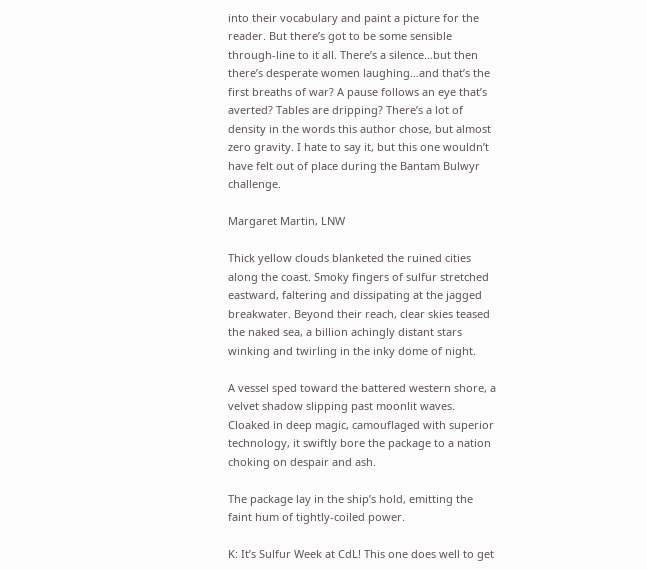into their vocabulary and paint a picture for the reader. But there’s got to be some sensible through-line to it all. There’s a silence…but then there’s desperate women laughing…and that’s the first breaths of war? A pause follows an eye that’s averted? Tables are dripping? There’s a lot of density in the words this author chose, but almost zero gravity. I hate to say it, but this one wouldn’t have felt out of place during the Bantam Bulwyr challenge.

Margaret Martin, LNW

Thick yellow clouds blanketed the ruined cities along the coast. Smoky fingers of sulfur stretched eastward, faltering and dissipating at the jagged breakwater. Beyond their reach, clear skies teased the naked sea, a billion achingly distant stars winking and twirling in the inky dome of night.

A vessel sped toward the battered western shore, a velvet shadow slipping past moonlit waves. Cloaked in deep magic, camouflaged with superior technology, it swiftly bore the package to a nation choking on despair and ash.

The package lay in the ship’s hold, emitting the faint hum of tightly-coiled power.

K: It’s Sulfur Week at CdL! This one does well to get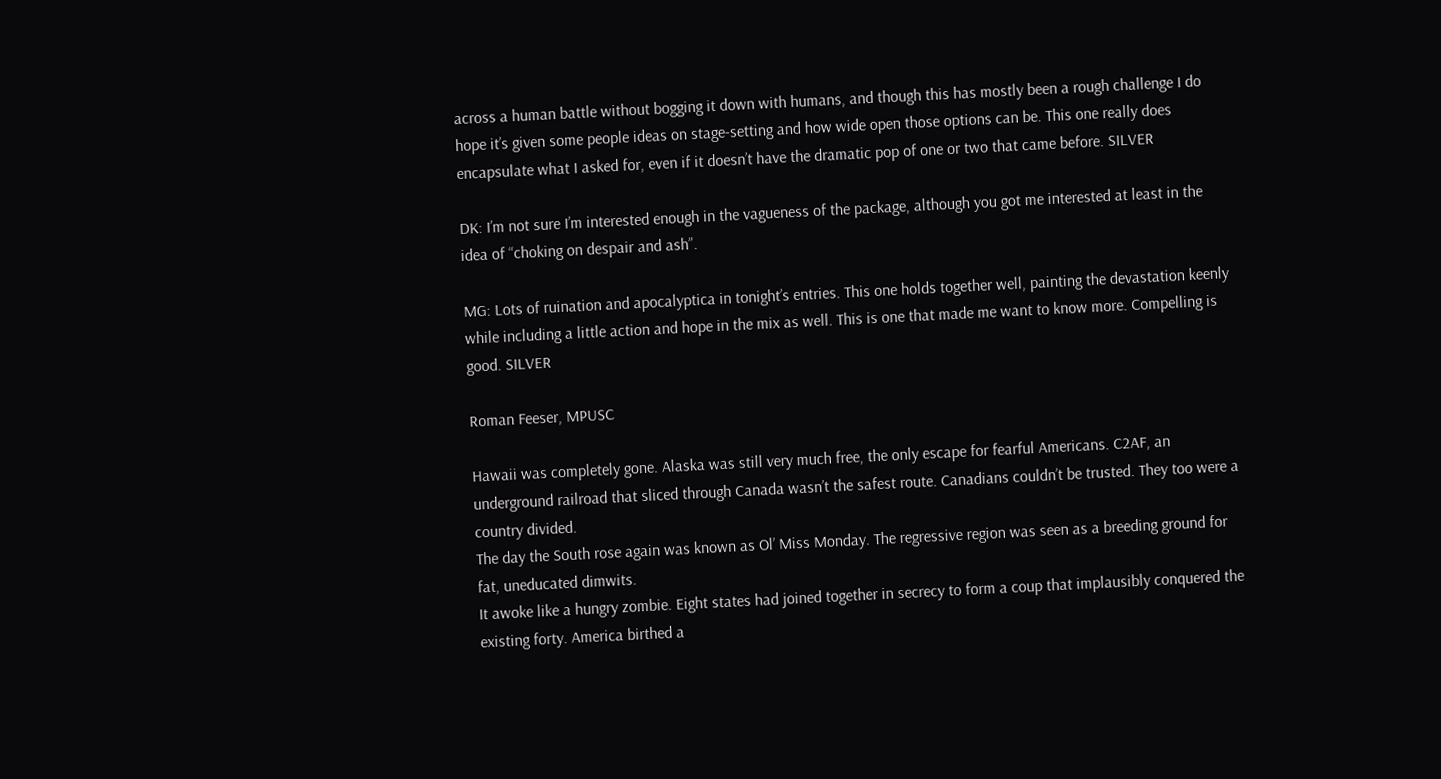across a human battle without bogging it down with humans, and though this has mostly been a rough challenge I do hope it’s given some people ideas on stage-setting and how wide open those options can be. This one really does encapsulate what I asked for, even if it doesn’t have the dramatic pop of one or two that came before. SILVER

DK: I’m not sure I’m interested enough in the vagueness of the package, although you got me interested at least in the idea of “choking on despair and ash”.

MG: Lots of ruination and apocalyptica in tonight’s entries. This one holds together well, painting the devastation keenly while including a little action and hope in the mix as well. This is one that made me want to know more. Compelling is good. SILVER

Roman Feeser, MPUSC

Hawaii was completely gone. Alaska was still very much free, the only escape for fearful Americans. C2AF, an underground railroad that sliced through Canada wasn’t the safest route. Canadians couldn’t be trusted. They too were a country divided.
The day the South rose again was known as Ol’ Miss Monday. The regressive region was seen as a breeding ground for fat, uneducated dimwits.
It awoke like a hungry zombie. Eight states had joined together in secrecy to form a coup that implausibly conquered the existing forty. America birthed a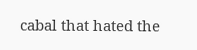cabal that hated the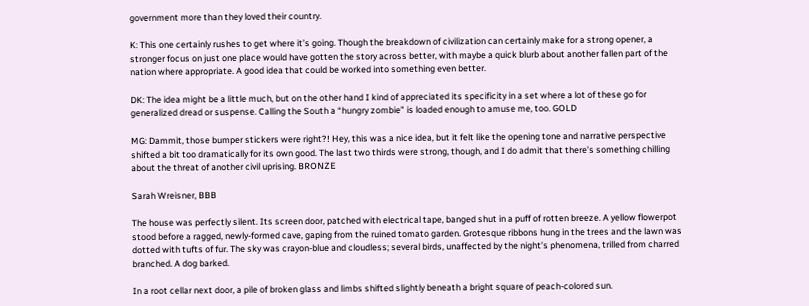government more than they loved their country.

K: This one certainly rushes to get where it’s going. Though the breakdown of civilization can certainly make for a strong opener, a stronger focus on just one place would have gotten the story across better, with maybe a quick blurb about another fallen part of the nation where appropriate. A good idea that could be worked into something even better.

DK: The idea might be a little much, but on the other hand I kind of appreciated its specificity in a set where a lot of these go for generalized dread or suspense. Calling the South a “hungry zombie” is loaded enough to amuse me, too. GOLD

MG: Dammit, those bumper stickers were right?! Hey, this was a nice idea, but it felt like the opening tone and narrative perspective shifted a bit too dramatically for its own good. The last two thirds were strong, though, and I do admit that there’s something chilling about the threat of another civil uprising. BRONZE

Sarah Wreisner, BBB

The house was perfectly silent. Its screen door, patched with electrical tape, banged shut in a puff of rotten breeze. A yellow flowerpot stood before a ragged, newly-formed cave, gaping from the ruined tomato garden. Grotesque ribbons hung in the trees and the lawn was dotted with tufts of fur. The sky was crayon-blue and cloudless; several birds, unaffected by the night’s phenomena, trilled from charred branched. A dog barked.

In a root cellar next door, a pile of broken glass and limbs shifted slightly beneath a bright square of peach-colored sun.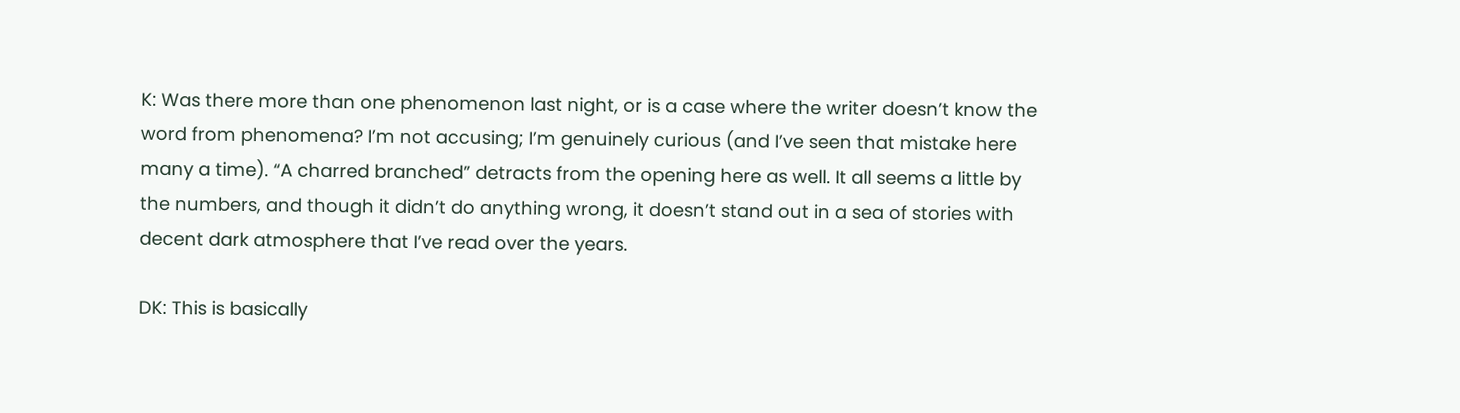K: Was there more than one phenomenon last night, or is a case where the writer doesn’t know the word from phenomena? I’m not accusing; I’m genuinely curious (and I’ve seen that mistake here many a time). “A charred branched” detracts from the opening here as well. It all seems a little by the numbers, and though it didn’t do anything wrong, it doesn’t stand out in a sea of stories with decent dark atmosphere that I’ve read over the years.

DK: This is basically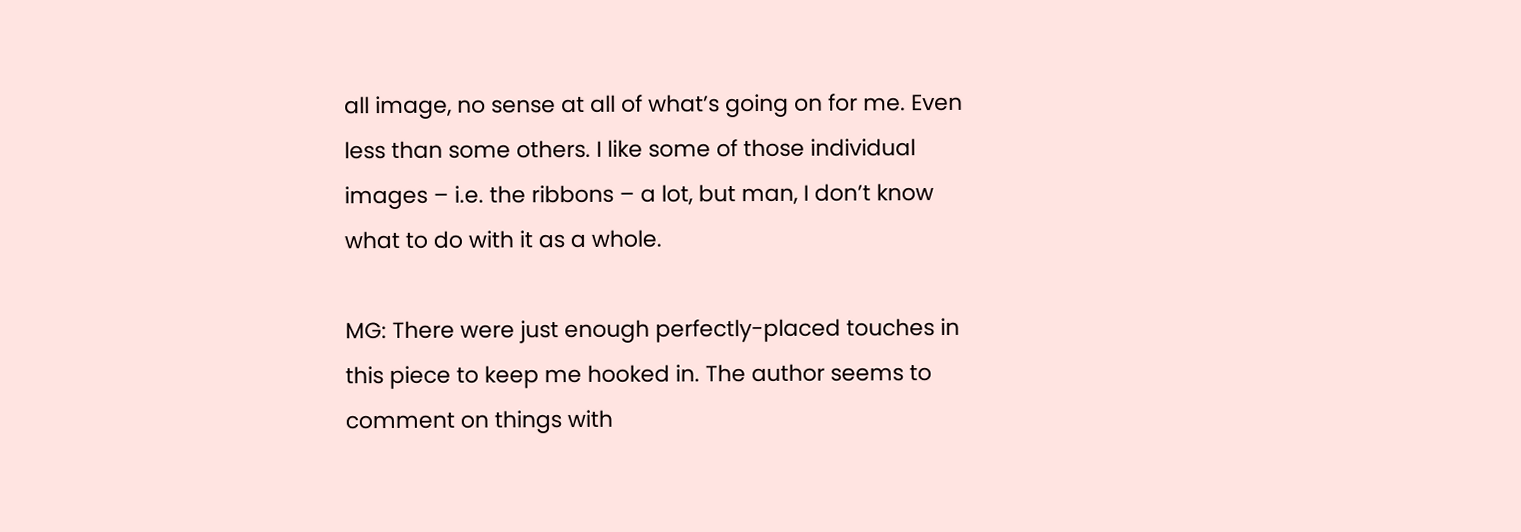all image, no sense at all of what’s going on for me. Even less than some others. I like some of those individual images – i.e. the ribbons – a lot, but man, I don’t know what to do with it as a whole.

MG: There were just enough perfectly-placed touches in this piece to keep me hooked in. The author seems to comment on things with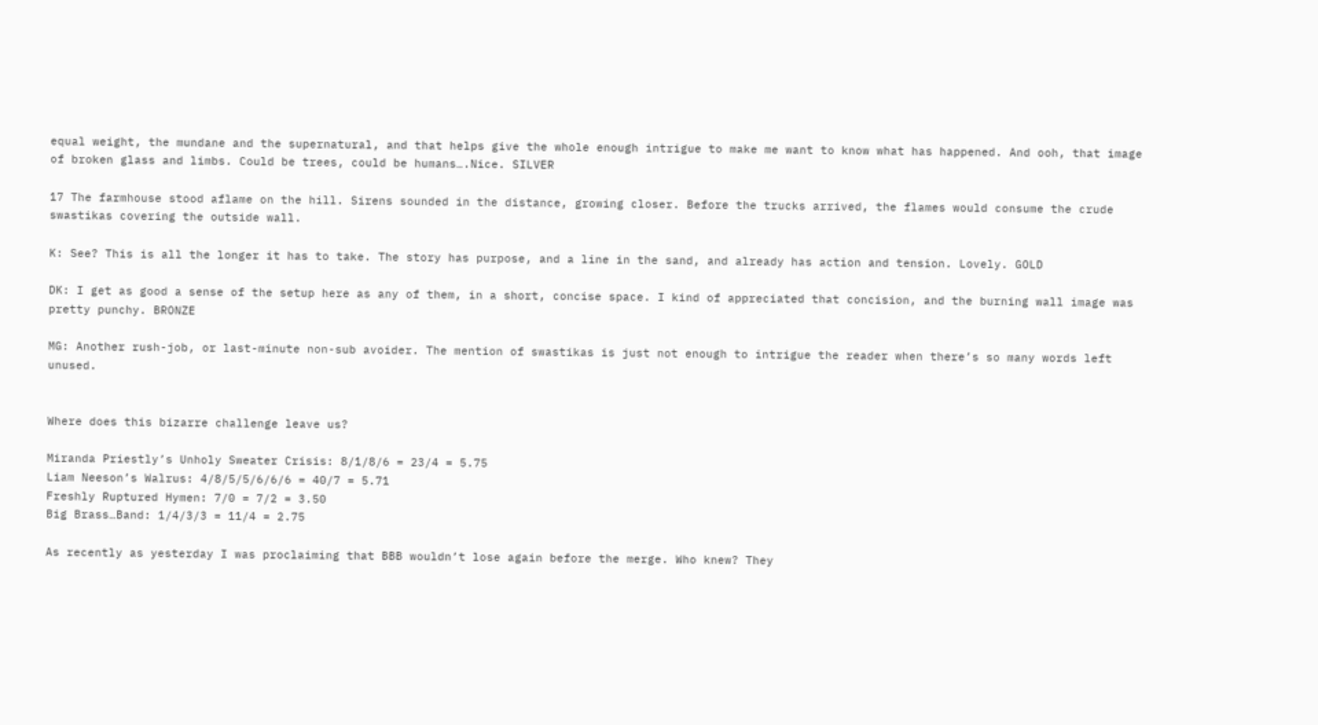equal weight, the mundane and the supernatural, and that helps give the whole enough intrigue to make me want to know what has happened. And ooh, that image of broken glass and limbs. Could be trees, could be humans….Nice. SILVER

17 The farmhouse stood aflame on the hill. Sirens sounded in the distance, growing closer. Before the trucks arrived, the flames would consume the crude swastikas covering the outside wall.

K: See? This is all the longer it has to take. The story has purpose, and a line in the sand, and already has action and tension. Lovely. GOLD

DK: I get as good a sense of the setup here as any of them, in a short, concise space. I kind of appreciated that concision, and the burning wall image was pretty punchy. BRONZE

MG: Another rush-job, or last-minute non-sub avoider. The mention of swastikas is just not enough to intrigue the reader when there’s so many words left unused.


Where does this bizarre challenge leave us?

Miranda Priestly’s Unholy Sweater Crisis: 8/1/8/6 = 23/4 = 5.75
Liam Neeson’s Walrus: 4/8/5/5/6/6/6 = 40/7 = 5.71
Freshly Ruptured Hymen: 7/0 = 7/2 = 3.50
Big Brass…Band: 1/4/3/3 = 11/4 = 2.75

As recently as yesterday I was proclaiming that BBB wouldn’t lose again before the merge. Who knew? They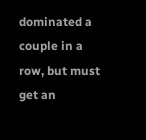dominated a couple in a row, but must get an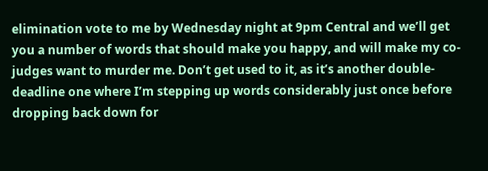elimination vote to me by Wednesday night at 9pm Central and we’ll get you a number of words that should make you happy, and will make my co-judges want to murder me. Don’t get used to it, as it’s another double-deadline one where I’m stepping up words considerably just once before dropping back down for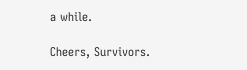a while.

Cheers, Survivors.